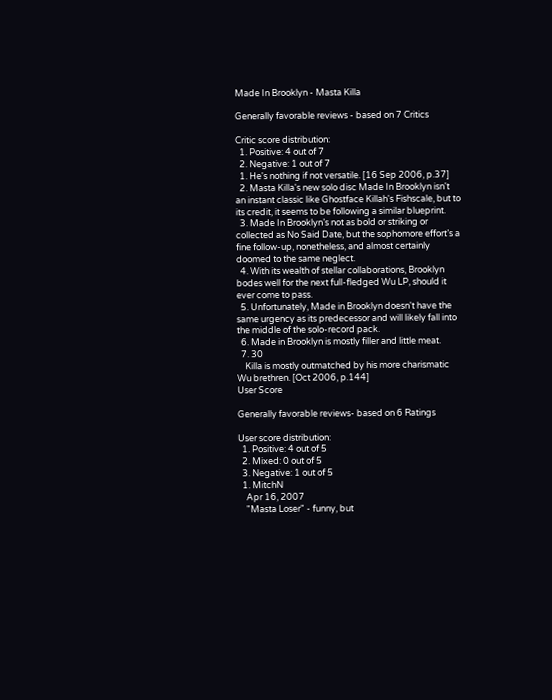Made In Brooklyn - Masta Killa

Generally favorable reviews - based on 7 Critics

Critic score distribution:
  1. Positive: 4 out of 7
  2. Negative: 1 out of 7
  1. He's nothing if not versatile. [16 Sep 2006, p.37]
  2. Masta Killa's new solo disc Made In Brooklyn isn't an instant classic like Ghostface Killah's Fishscale, but to its credit, it seems to be following a similar blueprint.
  3. Made In Brooklyn’s not as bold or striking or collected as No Said Date, but the sophomore effort’s a fine follow-up, nonetheless, and almost certainly doomed to the same neglect.
  4. With its wealth of stellar collaborations, Brooklyn bodes well for the next full-fledged Wu LP, should it ever come to pass.
  5. Unfortunately, Made in Brooklyn doesn't have the same urgency as its predecessor and will likely fall into the middle of the solo-record pack.
  6. Made in Brooklyn is mostly filler and little meat.
  7. 30
    Killa is mostly outmatched by his more charismatic Wu brethren. [Oct 2006, p.144]
User Score

Generally favorable reviews- based on 6 Ratings

User score distribution:
  1. Positive: 4 out of 5
  2. Mixed: 0 out of 5
  3. Negative: 1 out of 5
  1. MitchN
    Apr 16, 2007
    "Masta Loser" - funny, but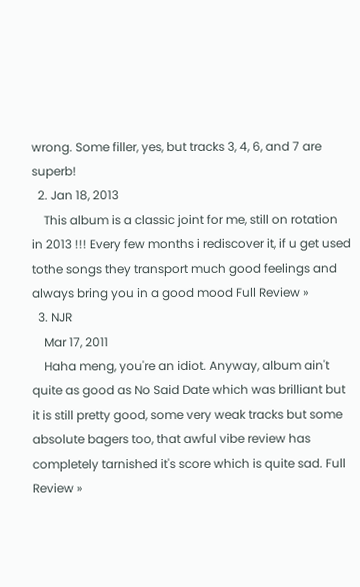wrong. Some filler, yes, but tracks 3, 4, 6, and 7 are superb!
  2. Jan 18, 2013
    This album is a classic joint for me, still on rotation in 2013 !!! Every few months i rediscover it, if u get used tothe songs they transport much good feelings and always bring you in a good mood Full Review »
  3. NJR
    Mar 17, 2011
    Haha meng, you're an idiot. Anyway, album ain't quite as good as No Said Date which was brilliant but it is still pretty good, some very weak tracks but some absolute bagers too, that awful vibe review has completely tarnished it's score which is quite sad. Full Review »